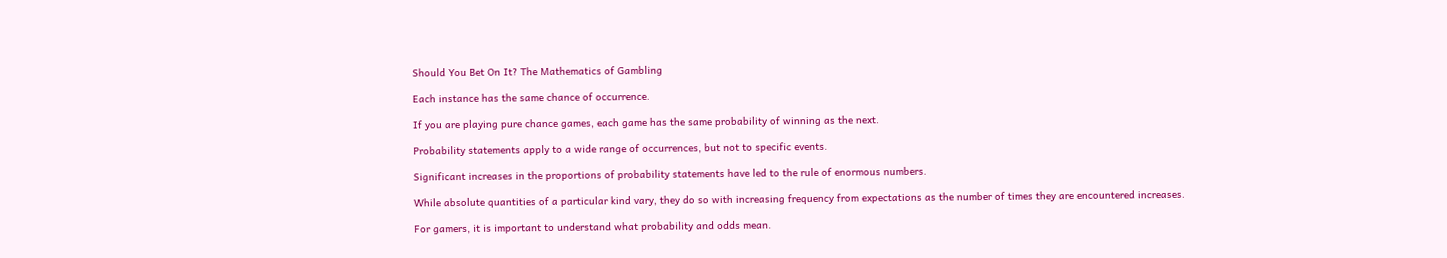Should You Bet On It? The Mathematics of Gambling

Each instance has the same chance of occurrence.

If you are playing pure chance games, each game has the same probability of winning as the next.

Probability statements apply to a wide range of occurrences, but not to specific events.

Significant increases in the proportions of probability statements have led to the rule of enormous numbers.

While absolute quantities of a particular kind vary, they do so with increasing frequency from expectations as the number of times they are encountered increases.

For gamers, it is important to understand what probability and odds mean.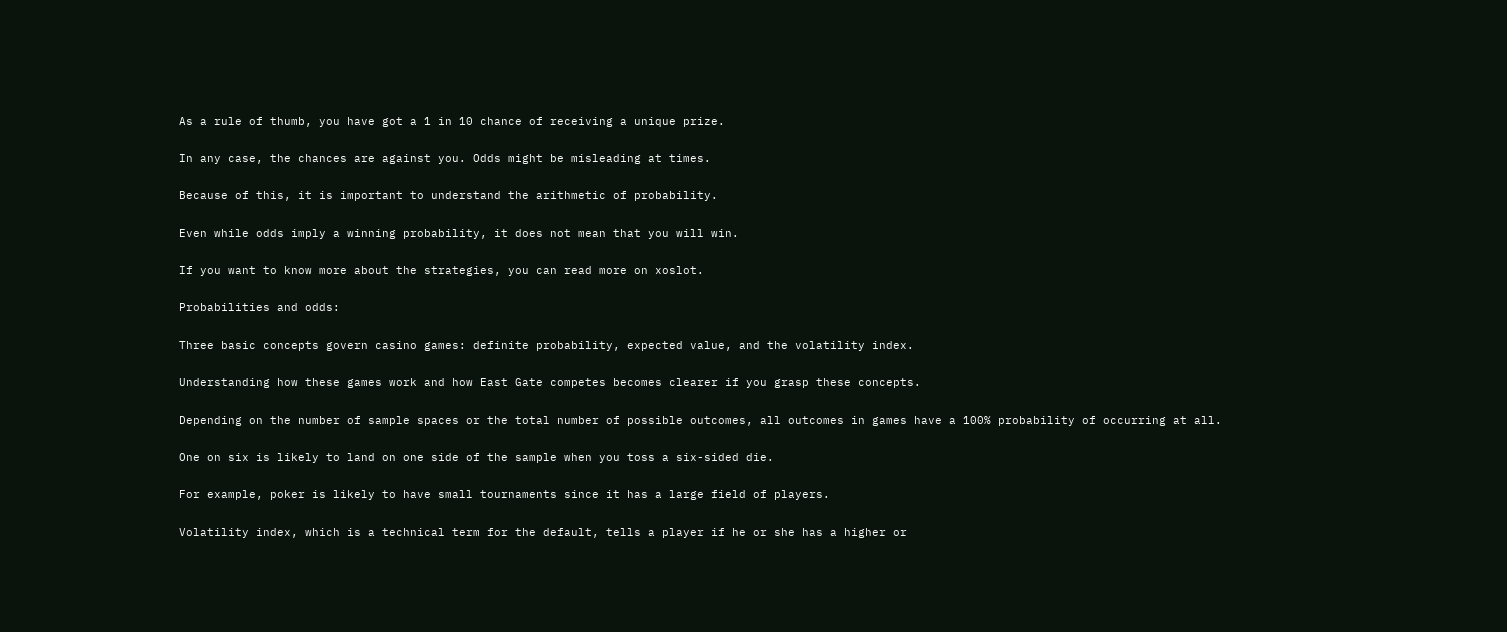As a rule of thumb, you have got a 1 in 10 chance of receiving a unique prize.

In any case, the chances are against you. Odds might be misleading at times.

Because of this, it is important to understand the arithmetic of probability.

Even while odds imply a winning probability, it does not mean that you will win.

If you want to know more about the strategies, you can read more on xoslot.

Probabilities and odds:

Three basic concepts govern casino games: definite probability, expected value, and the volatility index.

Understanding how these games work and how East Gate competes becomes clearer if you grasp these concepts.

Depending on the number of sample spaces or the total number of possible outcomes, all outcomes in games have a 100% probability of occurring at all.

One on six is likely to land on one side of the sample when you toss a six-sided die.

For example, poker is likely to have small tournaments since it has a large field of players.

Volatility index, which is a technical term for the default, tells a player if he or she has a higher or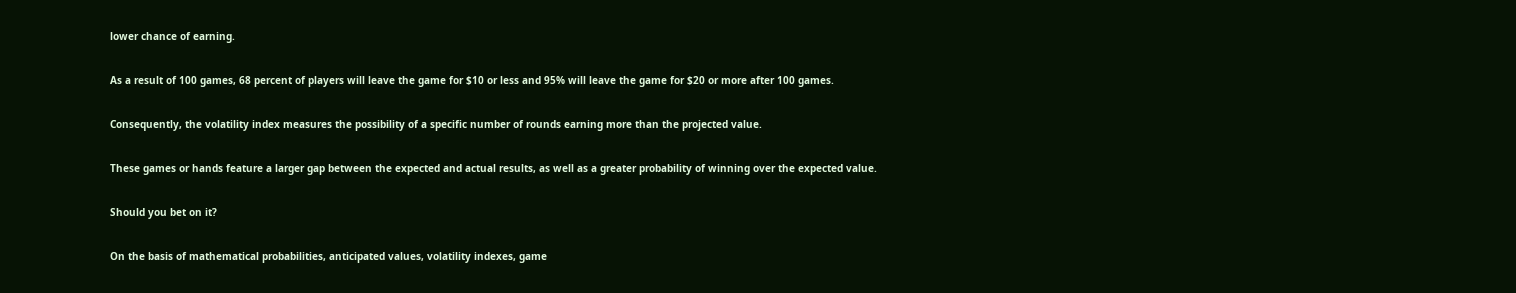lower chance of earning.

As a result of 100 games, 68 percent of players will leave the game for $10 or less and 95% will leave the game for $20 or more after 100 games.

Consequently, the volatility index measures the possibility of a specific number of rounds earning more than the projected value.

These games or hands feature a larger gap between the expected and actual results, as well as a greater probability of winning over the expected value.

Should you bet on it?

On the basis of mathematical probabilities, anticipated values, volatility indexes, game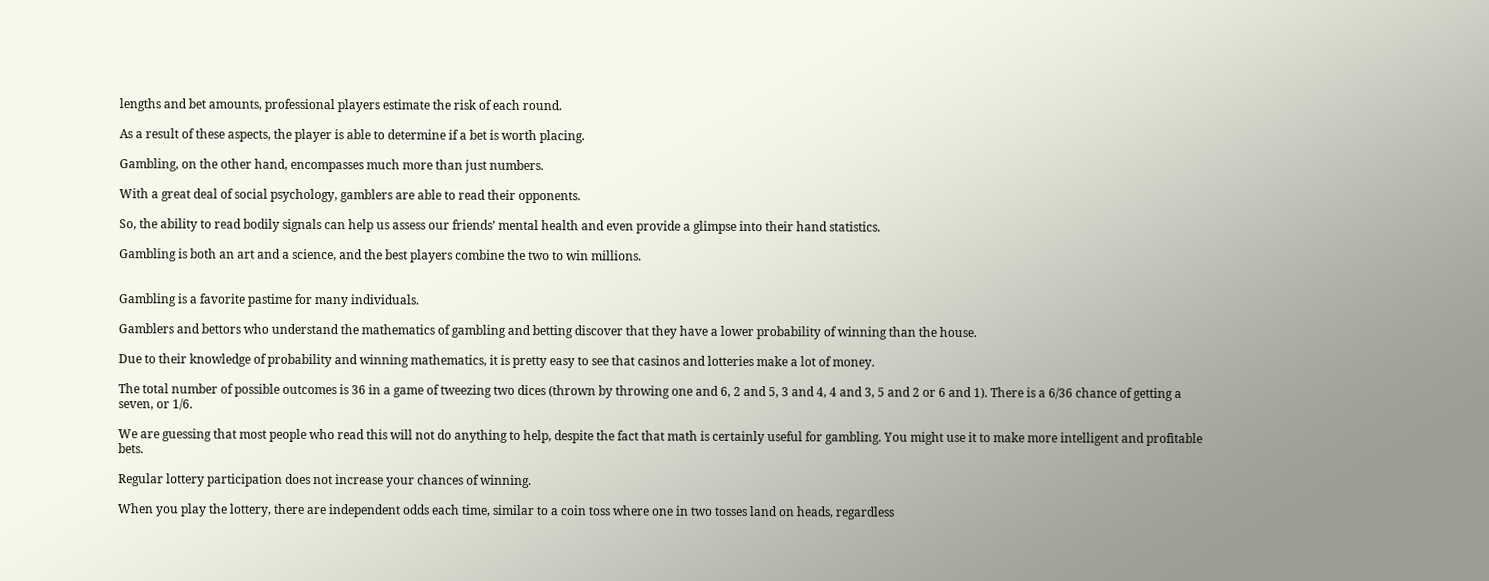lengths and bet amounts, professional players estimate the risk of each round.

As a result of these aspects, the player is able to determine if a bet is worth placing.

Gambling, on the other hand, encompasses much more than just numbers.

With a great deal of social psychology, gamblers are able to read their opponents.

So, the ability to read bodily signals can help us assess our friends’ mental health and even provide a glimpse into their hand statistics.

Gambling is both an art and a science, and the best players combine the two to win millions.


Gambling is a favorite pastime for many individuals.

Gamblers and bettors who understand the mathematics of gambling and betting discover that they have a lower probability of winning than the house.

Due to their knowledge of probability and winning mathematics, it is pretty easy to see that casinos and lotteries make a lot of money.

The total number of possible outcomes is 36 in a game of tweezing two dices (thrown by throwing one and 6, 2 and 5, 3 and 4, 4 and 3, 5 and 2 or 6 and 1). There is a 6/36 chance of getting a seven, or 1/6.

We are guessing that most people who read this will not do anything to help, despite the fact that math is certainly useful for gambling. You might use it to make more intelligent and profitable bets.

Regular lottery participation does not increase your chances of winning.

When you play the lottery, there are independent odds each time, similar to a coin toss where one in two tosses land on heads, regardless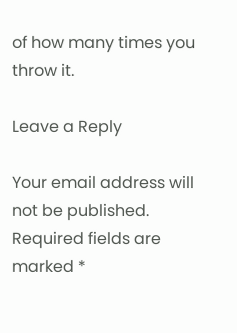of how many times you throw it.

Leave a Reply

Your email address will not be published. Required fields are marked *